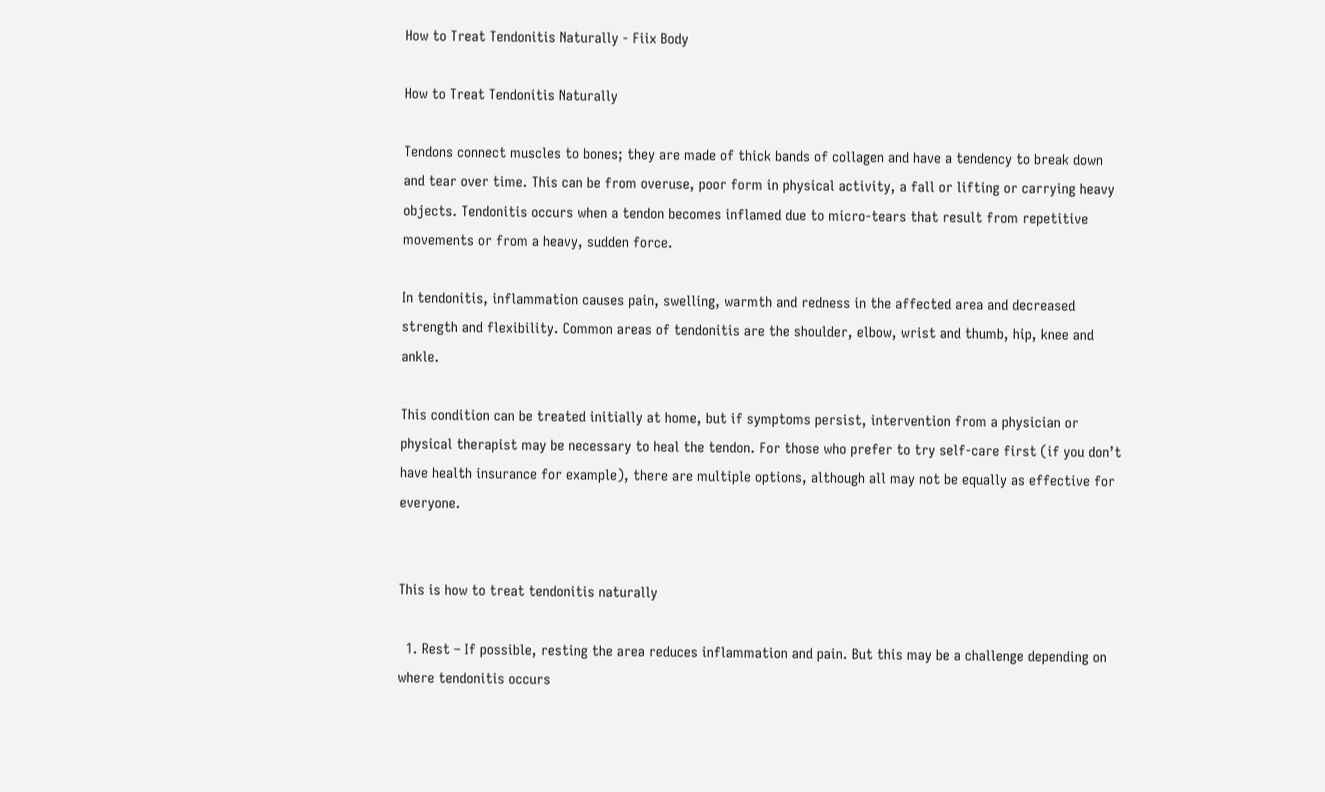How to Treat Tendonitis Naturally - Fiix Body

How to Treat Tendonitis Naturally

Tendons connect muscles to bones; they are made of thick bands of collagen and have a tendency to break down and tear over time. This can be from overuse, poor form in physical activity, a fall or lifting or carrying heavy objects. Tendonitis occurs when a tendon becomes inflamed due to micro-tears that result from repetitive movements or from a heavy, sudden force.

In tendonitis, inflammation causes pain, swelling, warmth and redness in the affected area and decreased strength and flexibility. Common areas of tendonitis are the shoulder, elbow, wrist and thumb, hip, knee and ankle.

This condition can be treated initially at home, but if symptoms persist, intervention from a physician or physical therapist may be necessary to heal the tendon. For those who prefer to try self-care first (if you don’t have health insurance for example), there are multiple options, although all may not be equally as effective for everyone.


This is how to treat tendonitis naturally

  1. Rest – If possible, resting the area reduces inflammation and pain. But this may be a challenge depending on where tendonitis occurs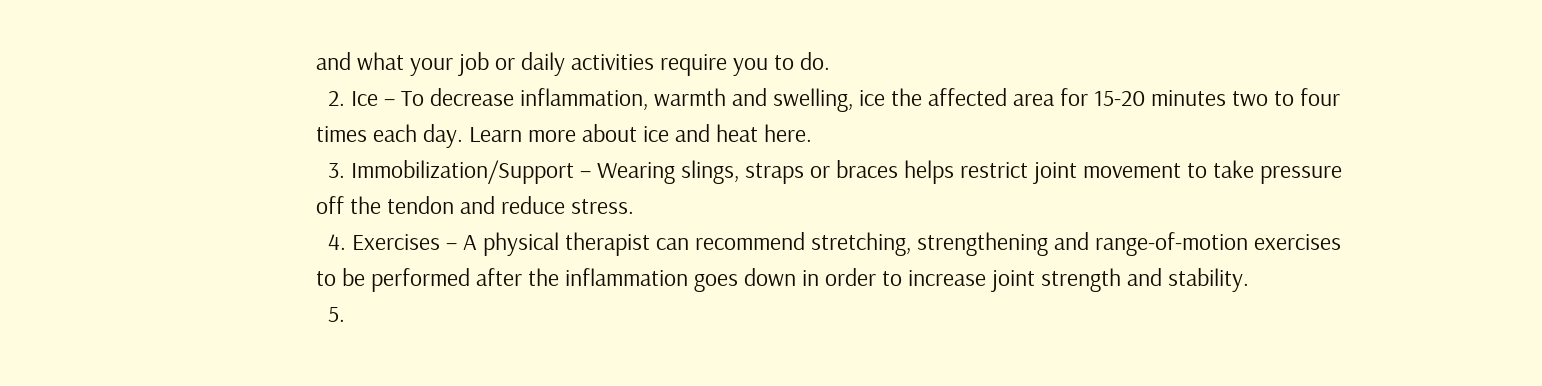and what your job or daily activities require you to do.
  2. Ice – To decrease inflammation, warmth and swelling, ice the affected area for 15-20 minutes two to four times each day. Learn more about ice and heat here.
  3. Immobilization/Support – Wearing slings, straps or braces helps restrict joint movement to take pressure off the tendon and reduce stress.
  4. Exercises – A physical therapist can recommend stretching, strengthening and range-of-motion exercises to be performed after the inflammation goes down in order to increase joint strength and stability.
  5.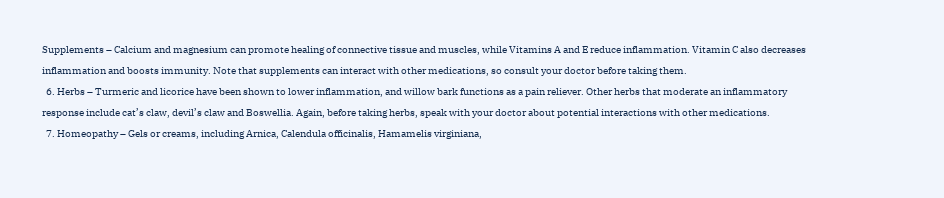Supplements – Calcium and magnesium can promote healing of connective tissue and muscles, while Vitamins A and E reduce inflammation. Vitamin C also decreases inflammation and boosts immunity. Note that supplements can interact with other medications, so consult your doctor before taking them.
  6. Herbs – Turmeric and licorice have been shown to lower inflammation, and willow bark functions as a pain reliever. Other herbs that moderate an inflammatory response include cat’s claw, devil’s claw and Boswellia. Again, before taking herbs, speak with your doctor about potential interactions with other medications.
  7. Homeopathy – Gels or creams, including Arnica, Calendula officinalis, Hamamelis virginiana,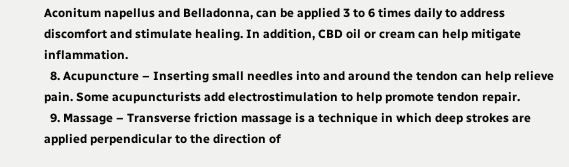Aconitum napellus and Belladonna, can be applied 3 to 6 times daily to address discomfort and stimulate healing. In addition, CBD oil or cream can help mitigate inflammation.
  8. Acupuncture – Inserting small needles into and around the tendon can help relieve pain. Some acupuncturists add electrostimulation to help promote tendon repair.
  9. Massage – Transverse friction massage is a technique in which deep strokes are applied perpendicular to the direction of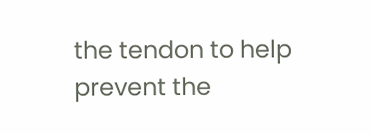the tendon to help prevent the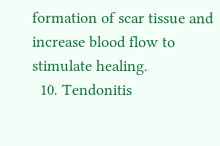formation of scar tissue and increase blood flow to stimulate healing.
  10. Tendonitis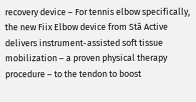recovery device – For tennis elbow specifically, the new Fiix Elbow device from Stā Active delivers instrument-assisted soft tissue mobilization – a proven physical therapy procedure – to the tendon to boost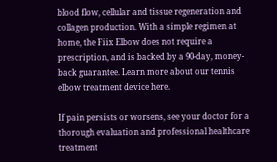blood flow, cellular and tissue regeneration and collagen production. With a simple regimen at home, the Fiix Elbow does not require a prescription, and is backed by a 90-day, money-back guarantee. Learn more about our tennis elbow treatment device here.

If pain persists or worsens, see your doctor for a thorough evaluation and professional healthcare treatment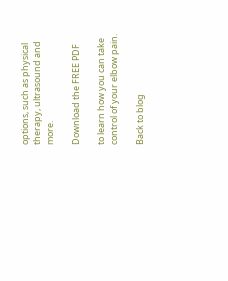options, such as physical therapy, ultrasound and more.

Download the FREE PDF

to learn how you can take control of your elbow pain.

Back to blog